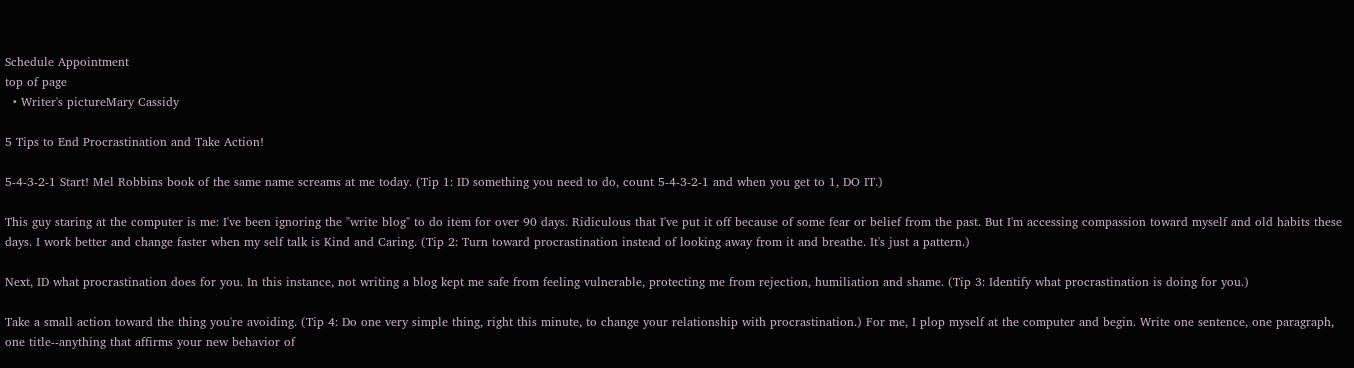Schedule Appointment
top of page
  • Writer's pictureMary Cassidy

5 Tips to End Procrastination and Take Action!

5-4-3-2-1 Start! Mel Robbins book of the same name screams at me today. (Tip 1: ID something you need to do, count 5-4-3-2-1 and when you get to 1, DO IT.)

This guy staring at the computer is me: I've been ignoring the "write blog" to do item for over 90 days. Ridiculous that I've put it off because of some fear or belief from the past. But I'm accessing compassion toward myself and old habits these days. I work better and change faster when my self talk is Kind and Caring. (Tip 2: Turn toward procrastination instead of looking away from it and breathe. It's just a pattern.)

Next, ID what procrastination does for you. In this instance, not writing a blog kept me safe from feeling vulnerable, protecting me from rejection, humiliation and shame. (Tip 3: Identify what procrastination is doing for you.)

Take a small action toward the thing you're avoiding. (Tip 4: Do one very simple thing, right this minute, to change your relationship with procrastination.) For me, I plop myself at the computer and begin. Write one sentence, one paragraph, one title--anything that affirms your new behavior of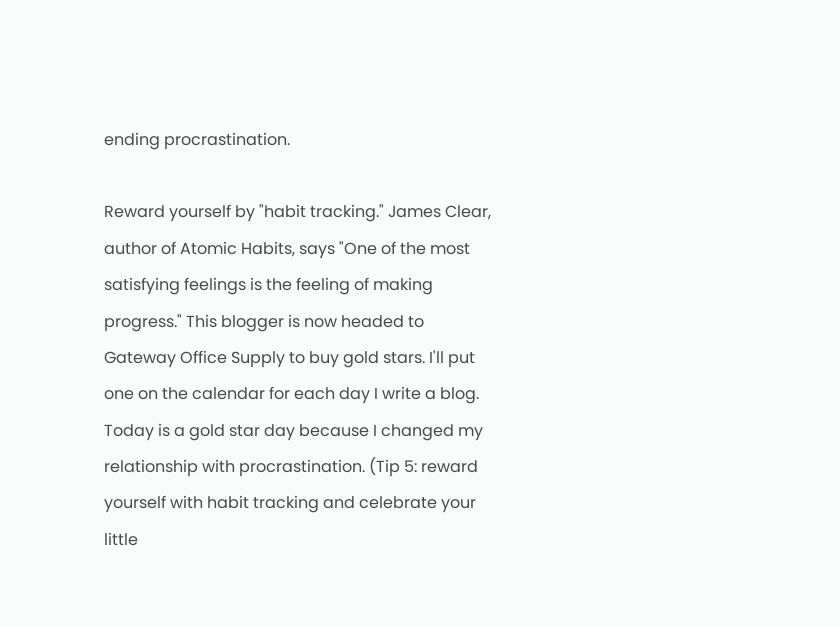ending procrastination.

Reward yourself by "habit tracking." James Clear, author of Atomic Habits, says "One of the most satisfying feelings is the feeling of making progress." This blogger is now headed to Gateway Office Supply to buy gold stars. I'll put one on the calendar for each day I write a blog. Today is a gold star day because I changed my relationship with procrastination. (Tip 5: reward yourself with habit tracking and celebrate your little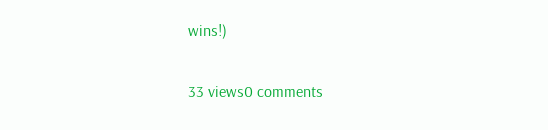wins!)

33 views0 comments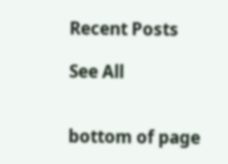Recent Posts

See All


bottom of page